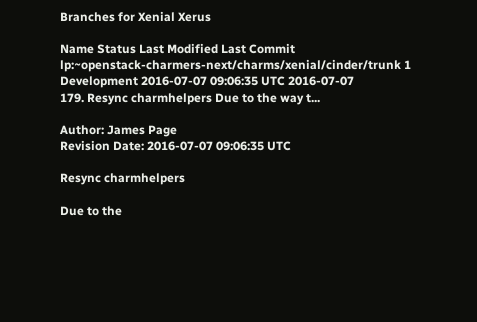Branches for Xenial Xerus

Name Status Last Modified Last Commit
lp:~openstack-charmers-next/charms/xenial/cinder/trunk 1 Development 2016-07-07 09:06:35 UTC 2016-07-07
179. Resync charmhelpers Due to the way t...

Author: James Page
Revision Date: 2016-07-07 09:06:35 UTC

Resync charmhelpers

Due to the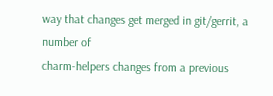way that changes get merged in git/gerrit, a number of
charm-helpers changes from a previous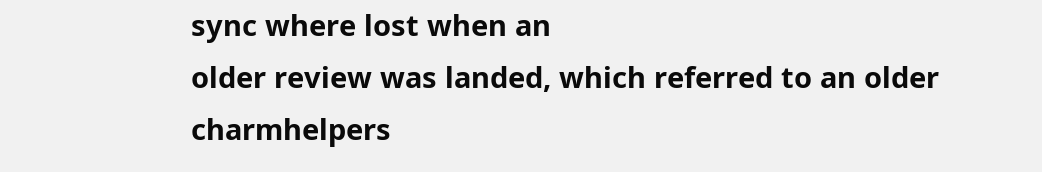sync where lost when an
older review was landed, which referred to an older charmhelpers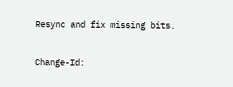Resync and fix missing bits.

Change-Id: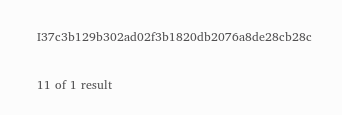I37c3b129b302ad02f3b1820db2076a8de28cb28c

11 of 1 result